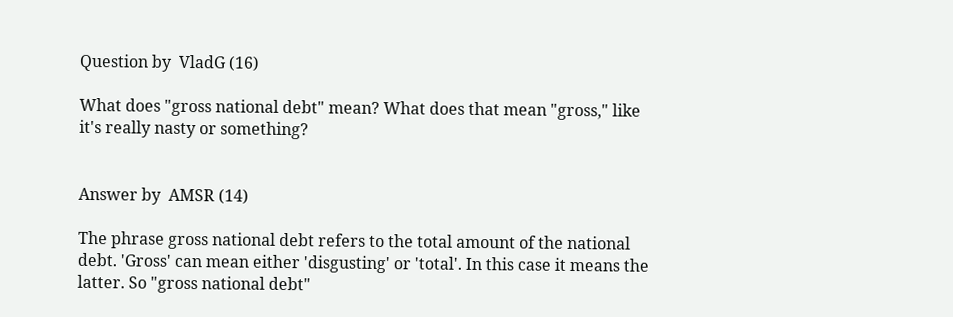Question by  VladG (16)

What does "gross national debt" mean? What does that mean "gross," like it's really nasty or something?


Answer by  AMSR (14)

The phrase gross national debt refers to the total amount of the national debt. 'Gross' can mean either 'disgusting' or 'total'. In this case it means the latter. So "gross national debt"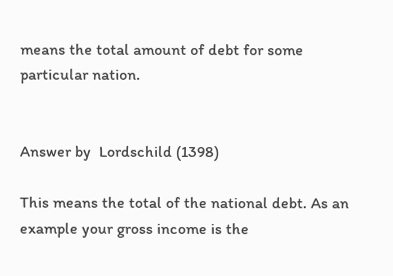means the total amount of debt for some particular nation.


Answer by  Lordschild (1398)

This means the total of the national debt. As an example your gross income is the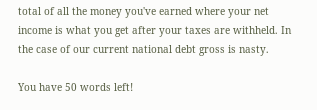total of all the money you've earned where your net income is what you get after your taxes are withheld. In the case of our current national debt gross is nasty.

You have 50 words left!